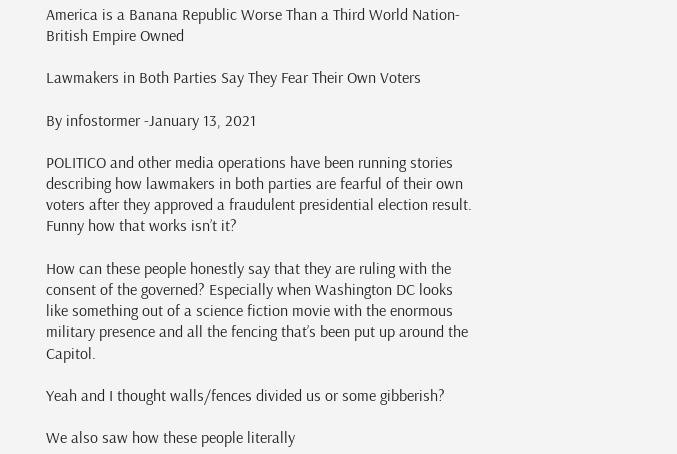America is a Banana Republic Worse Than a Third World Nation-British Empire Owned

Lawmakers in Both Parties Say They Fear Their Own Voters

By infostormer -January 13, 2021

POLITICO and other media operations have been running stories describing how lawmakers in both parties are fearful of their own voters after they approved a fraudulent presidential election result. Funny how that works isn’t it?

How can these people honestly say that they are ruling with the consent of the governed? Especially when Washington DC looks like something out of a science fiction movie with the enormous military presence and all the fencing that’s been put up around the Capitol.

Yeah and I thought walls/fences divided us or some gibberish?

We also saw how these people literally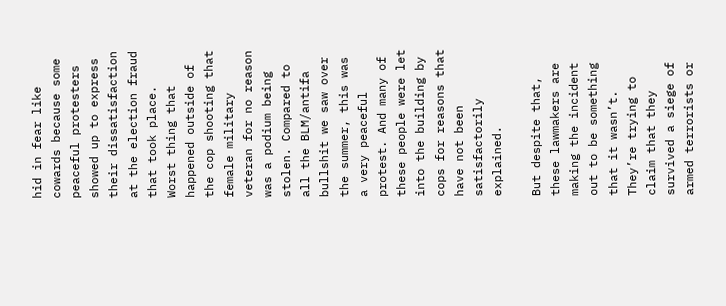hid in fear like cowards because some peaceful protesters showed up to express their dissatisfaction at the election fraud that took place. Worst thing that happened outside of the cop shooting that female military veteran for no reason was a podium being stolen. Compared to all the BLM/antifa bullshit we saw over the summer, this was a very peaceful protest. And many of these people were let into the building by cops for reasons that have not been satisfactorily explained.

But despite that, these lawmakers are making the incident out to be something that it wasn’t. They’re trying to claim that they survived a siege of armed terrorists or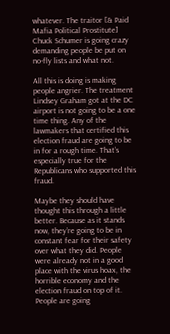whatever. The traitor [& Paid Mafia Political Prostitute] Chuck Schumer is going crazy demanding people be put on no-fly lists and what not.

All this is doing is making people angrier. The treatment Lindsey Graham got at the DC airport is not going to be a one time thing. Any of the lawmakers that certified this election fraud are going to be in for a rough time. That’s especially true for the Republicans who supported this fraud.

Maybe they should have thought this through a little better. Because as it stands now, they’re going to be in constant fear for their safety over what they did. People were already not in a good place with the virus hoax, the horrible economy and the election fraud on top of it. People are going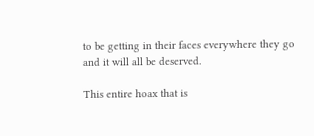to be getting in their faces everywhere they go and it will all be deserved.

This entire hoax that is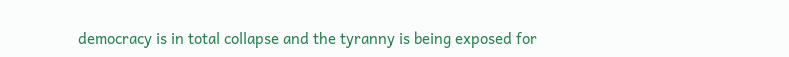democracy is in total collapse and the tyranny is being exposed for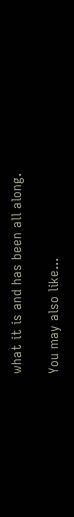what it is and has been all along.

You may also like...